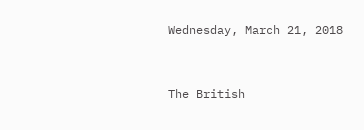Wednesday, March 21, 2018


The British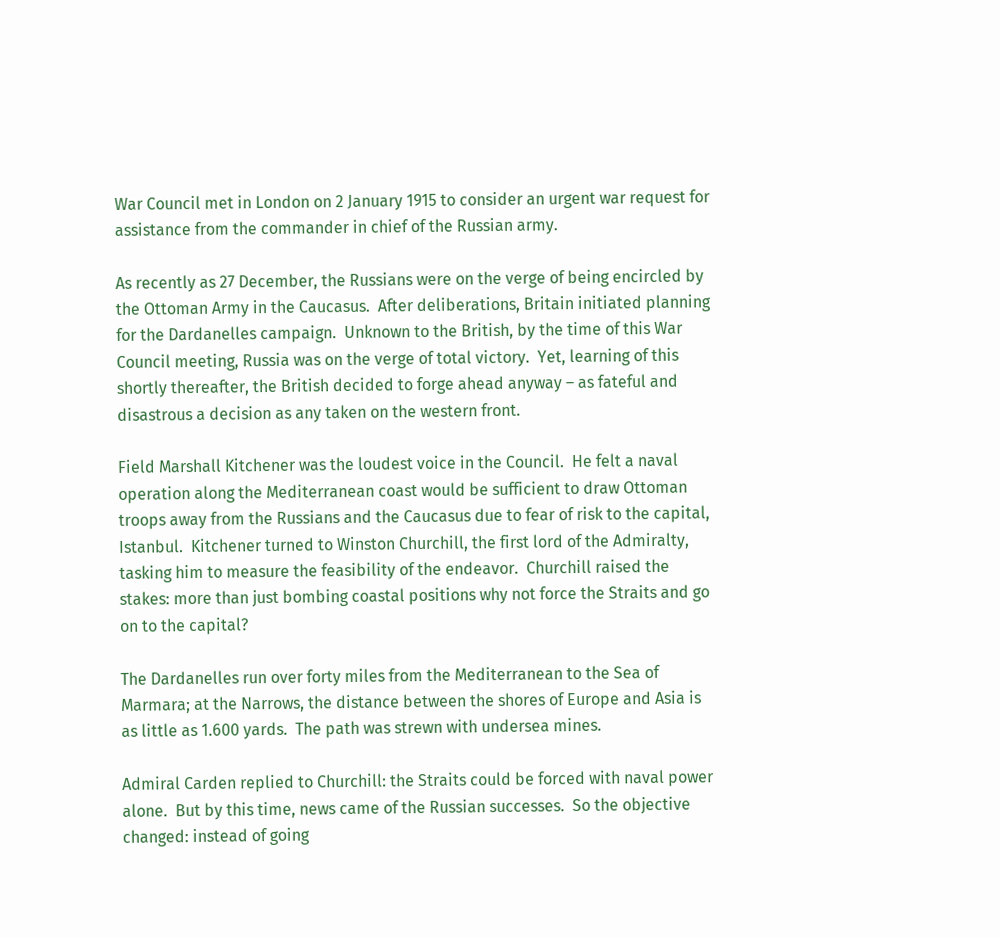War Council met in London on 2 January 1915 to consider an urgent war request for assistance from the commander in chief of the Russian army.

As recently as 27 December, the Russians were on the verge of being encircled by the Ottoman Army in the Caucasus.  After deliberations, Britain initiated planning for the Dardanelles campaign.  Unknown to the British, by the time of this War Council meeting, Russia was on the verge of total victory.  Yet, learning of this shortly thereafter, the British decided to forge ahead anyway – as fateful and disastrous a decision as any taken on the western front.

Field Marshall Kitchener was the loudest voice in the Council.  He felt a naval operation along the Mediterranean coast would be sufficient to draw Ottoman troops away from the Russians and the Caucasus due to fear of risk to the capital, Istanbul.  Kitchener turned to Winston Churchill, the first lord of the Admiralty, tasking him to measure the feasibility of the endeavor.  Churchill raised the stakes: more than just bombing coastal positions why not force the Straits and go on to the capital?

The Dardanelles run over forty miles from the Mediterranean to the Sea of Marmara; at the Narrows, the distance between the shores of Europe and Asia is as little as 1.600 yards.  The path was strewn with undersea mines.

Admiral Carden replied to Churchill: the Straits could be forced with naval power alone.  But by this time, news came of the Russian successes.  So the objective changed: instead of going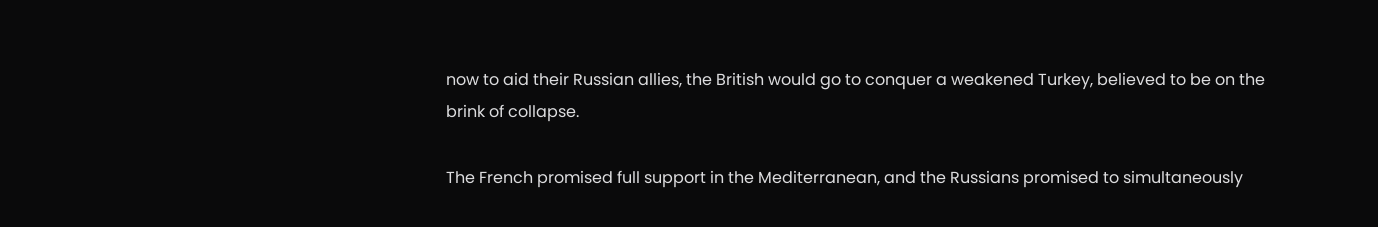now to aid their Russian allies, the British would go to conquer a weakened Turkey, believed to be on the brink of collapse.

The French promised full support in the Mediterranean, and the Russians promised to simultaneously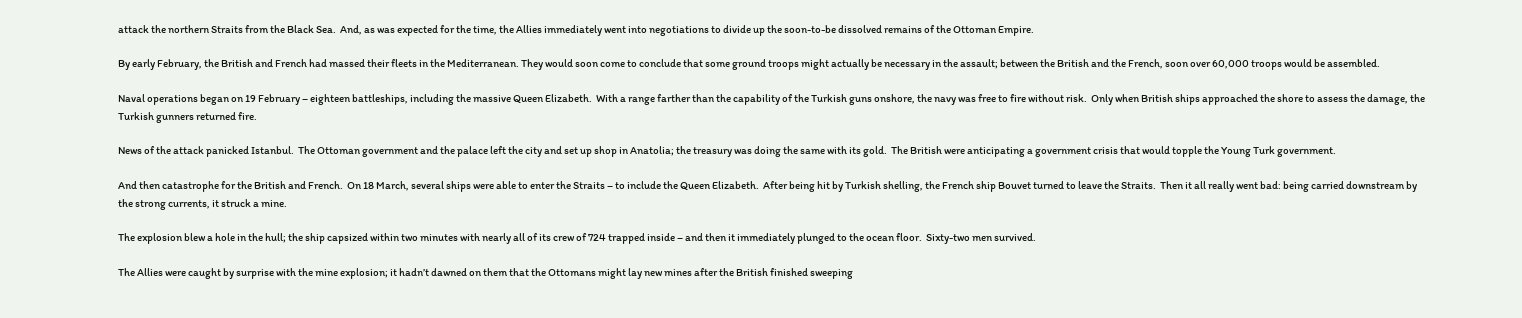attack the northern Straits from the Black Sea.  And, as was expected for the time, the Allies immediately went into negotiations to divide up the soon-to-be dissolved remains of the Ottoman Empire.

By early February, the British and French had massed their fleets in the Mediterranean. They would soon come to conclude that some ground troops might actually be necessary in the assault; between the British and the French, soon over 60,000 troops would be assembled.

Naval operations began on 19 February – eighteen battleships, including the massive Queen Elizabeth.  With a range farther than the capability of the Turkish guns onshore, the navy was free to fire without risk.  Only when British ships approached the shore to assess the damage, the Turkish gunners returned fire.

News of the attack panicked Istanbul.  The Ottoman government and the palace left the city and set up shop in Anatolia; the treasury was doing the same with its gold.  The British were anticipating a government crisis that would topple the Young Turk government.

And then catastrophe for the British and French.  On 18 March, several ships were able to enter the Straits – to include the Queen Elizabeth.  After being hit by Turkish shelling, the French ship Bouvet turned to leave the Straits.  Then it all really went bad: being carried downstream by the strong currents, it struck a mine.

The explosion blew a hole in the hull; the ship capsized within two minutes with nearly all of its crew of 724 trapped inside – and then it immediately plunged to the ocean floor.  Sixty-two men survived.

The Allies were caught by surprise with the mine explosion; it hadn’t dawned on them that the Ottomans might lay new mines after the British finished sweeping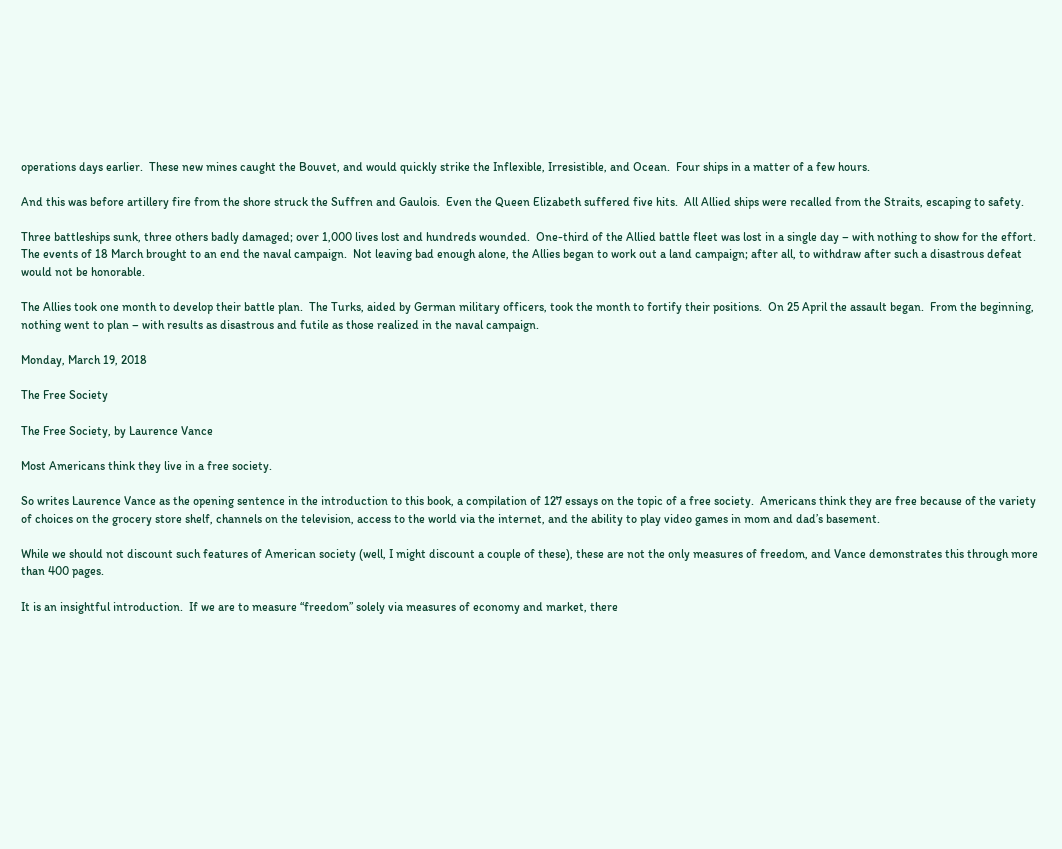operations days earlier.  These new mines caught the Bouvet, and would quickly strike the Inflexible, Irresistible, and Ocean.  Four ships in a matter of a few hours.

And this was before artillery fire from the shore struck the Suffren and Gaulois.  Even the Queen Elizabeth suffered five hits.  All Allied ships were recalled from the Straits, escaping to safety.

Three battleships sunk, three others badly damaged; over 1,000 lives lost and hundreds wounded.  One-third of the Allied battle fleet was lost in a single day – with nothing to show for the effort.  The events of 18 March brought to an end the naval campaign.  Not leaving bad enough alone, the Allies began to work out a land campaign; after all, to withdraw after such a disastrous defeat would not be honorable.

The Allies took one month to develop their battle plan.  The Turks, aided by German military officers, took the month to fortify their positions.  On 25 April the assault began.  From the beginning, nothing went to plan – with results as disastrous and futile as those realized in the naval campaign.

Monday, March 19, 2018

The Free Society

The Free Society, by Laurence Vance

Most Americans think they live in a free society.

So writes Laurence Vance as the opening sentence in the introduction to this book, a compilation of 127 essays on the topic of a free society.  Americans think they are free because of the variety of choices on the grocery store shelf, channels on the television, access to the world via the internet, and the ability to play video games in mom and dad’s basement.

While we should not discount such features of American society (well, I might discount a couple of these), these are not the only measures of freedom, and Vance demonstrates this through more than 400 pages.

It is an insightful introduction.  If we are to measure “freedom” solely via measures of economy and market, there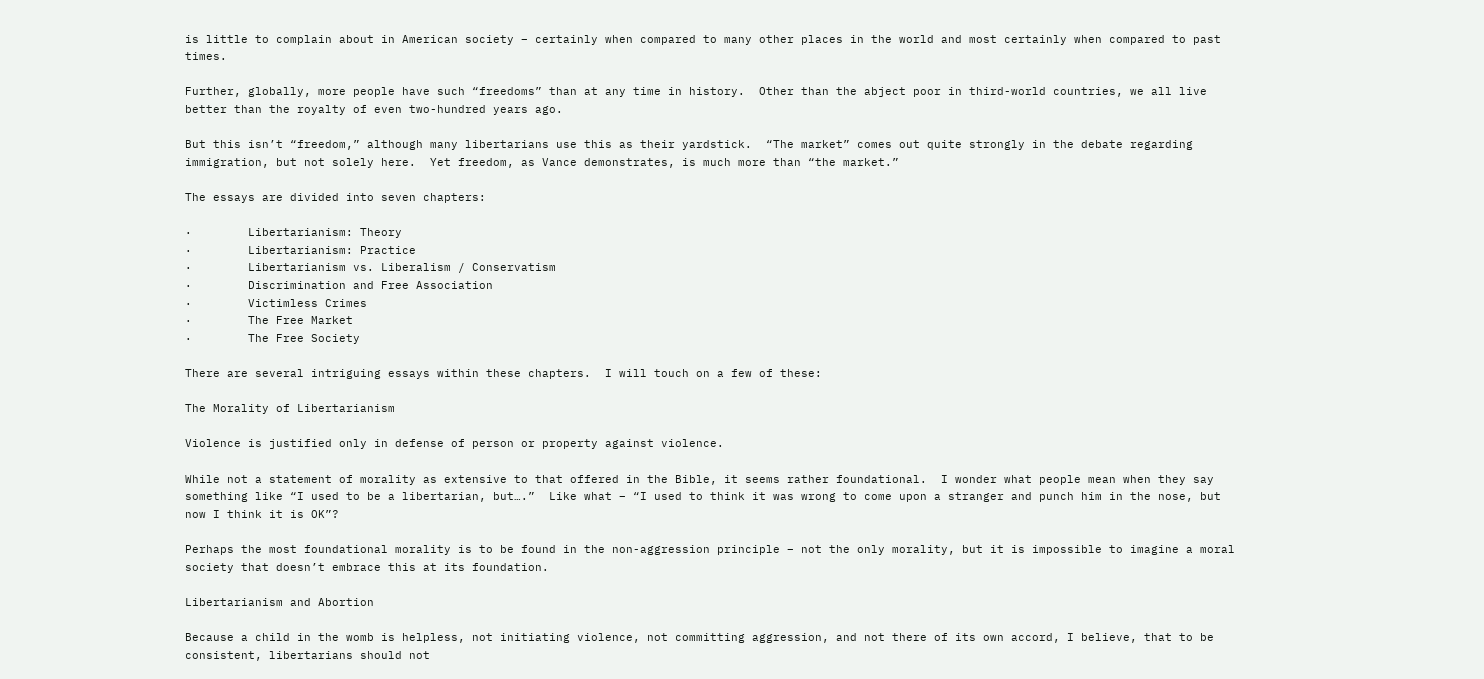is little to complain about in American society – certainly when compared to many other places in the world and most certainly when compared to past times.

Further, globally, more people have such “freedoms” than at any time in history.  Other than the abject poor in third-world countries, we all live better than the royalty of even two-hundred years ago.

But this isn’t “freedom,” although many libertarians use this as their yardstick.  “The market” comes out quite strongly in the debate regarding immigration, but not solely here.  Yet freedom, as Vance demonstrates, is much more than “the market.”

The essays are divided into seven chapters:

·        Libertarianism: Theory
·        Libertarianism: Practice
·        Libertarianism vs. Liberalism / Conservatism
·        Discrimination and Free Association
·        Victimless Crimes
·        The Free Market
·        The Free Society

There are several intriguing essays within these chapters.  I will touch on a few of these:

The Morality of Libertarianism

Violence is justified only in defense of person or property against violence.

While not a statement of morality as extensive to that offered in the Bible, it seems rather foundational.  I wonder what people mean when they say something like “I used to be a libertarian, but….”  Like what – “I used to think it was wrong to come upon a stranger and punch him in the nose, but now I think it is OK”?

Perhaps the most foundational morality is to be found in the non-aggression principle – not the only morality, but it is impossible to imagine a moral society that doesn’t embrace this at its foundation.

Libertarianism and Abortion

Because a child in the womb is helpless, not initiating violence, not committing aggression, and not there of its own accord, I believe, that to be consistent, libertarians should not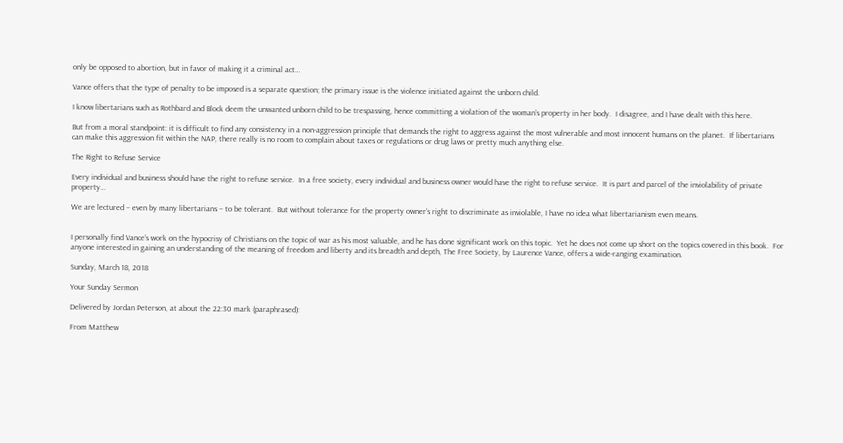only be opposed to abortion, but in favor of making it a criminal act…

Vance offers that the type of penalty to be imposed is a separate question; the primary issue is the violence initiated against the unborn child.

I know libertarians such as Rothbard and Block deem the unwanted unborn child to be trespassing, hence committing a violation of the woman’s property in her body.  I disagree, and I have dealt with this here.

But from a moral standpoint: it is difficult to find any consistency in a non-aggression principle that demands the right to aggress against the most vulnerable and most innocent humans on the planet.  If libertarians can make this aggression fit within the NAP, there really is no room to complain about taxes or regulations or drug laws or pretty much anything else.

The Right to Refuse Service

Every individual and business should have the right to refuse service.  In a free society, every individual and business owner would have the right to refuse service.  It is part and parcel of the inviolability of private property…

We are lectured – even by many libertarians – to be tolerant.  But without tolerance for the property owner’s right to discriminate as inviolable, I have no idea what libertarianism even means.


I personally find Vance’s work on the hypocrisy of Christians on the topic of war as his most valuable, and he has done significant work on this topic.  Yet he does not come up short on the topics covered in this book.  For anyone interested in gaining an understanding of the meaning of freedom and liberty and its breadth and depth, The Free Society, by Laurence Vance, offers a wide-ranging examination.

Sunday, March 18, 2018

Your Sunday Sermon

Delivered by Jordan Peterson, at about the 22:30 mark (paraphrased):

From Matthew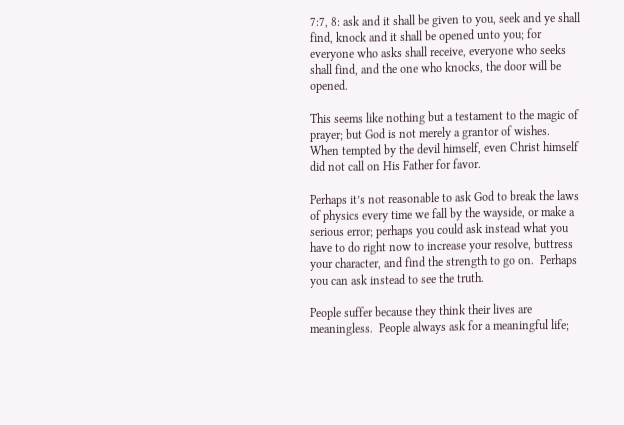7:7, 8: ask and it shall be given to you, seek and ye shall find, knock and it shall be opened unto you; for everyone who asks shall receive, everyone who seeks shall find, and the one who knocks, the door will be opened.

This seems like nothing but a testament to the magic of prayer; but God is not merely a grantor of wishes.  When tempted by the devil himself, even Christ himself did not call on His Father for favor.

Perhaps it’s not reasonable to ask God to break the laws of physics every time we fall by the wayside, or make a serious error; perhaps you could ask instead what you have to do right now to increase your resolve, buttress your character, and find the strength to go on.  Perhaps you can ask instead to see the truth.

People suffer because they think their lives are meaningless.  People always ask for a meaningful life;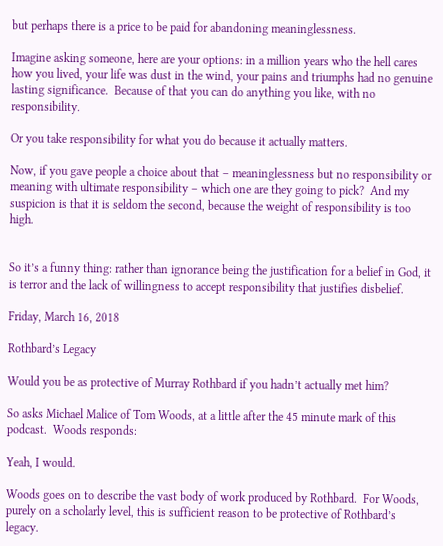but perhaps there is a price to be paid for abandoning meaninglessness.

Imagine asking someone, here are your options: in a million years who the hell cares how you lived, your life was dust in the wind, your pains and triumphs had no genuine lasting significance.  Because of that you can do anything you like, with no responsibility.

Or you take responsibility for what you do because it actually matters.

Now, if you gave people a choice about that – meaninglessness but no responsibility or meaning with ultimate responsibility – which one are they going to pick?  And my suspicion is that it is seldom the second, because the weight of responsibility is too high.


So it’s a funny thing: rather than ignorance being the justification for a belief in God, it is terror and the lack of willingness to accept responsibility that justifies disbelief.

Friday, March 16, 2018

Rothbard’s Legacy

Would you be as protective of Murray Rothbard if you hadn’t actually met him?

So asks Michael Malice of Tom Woods, at a little after the 45 minute mark of this podcast.  Woods responds:

Yeah, I would.

Woods goes on to describe the vast body of work produced by Rothbard.  For Woods, purely on a scholarly level, this is sufficient reason to be protective of Rothbard’s legacy.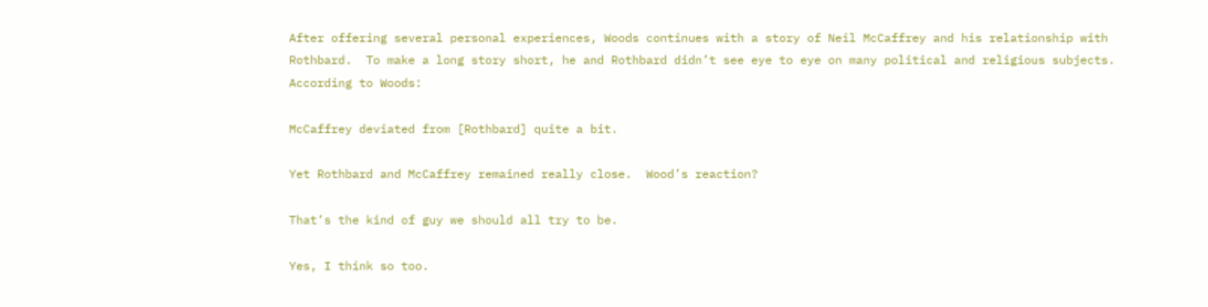After offering several personal experiences, Woods continues with a story of Neil McCaffrey and his relationship with Rothbard.  To make a long story short, he and Rothbard didn’t see eye to eye on many political and religious subjects.  According to Woods:

McCaffrey deviated from [Rothbard] quite a bit.

Yet Rothbard and McCaffrey remained really close.  Wood’s reaction?

That’s the kind of guy we should all try to be.

Yes, I think so too.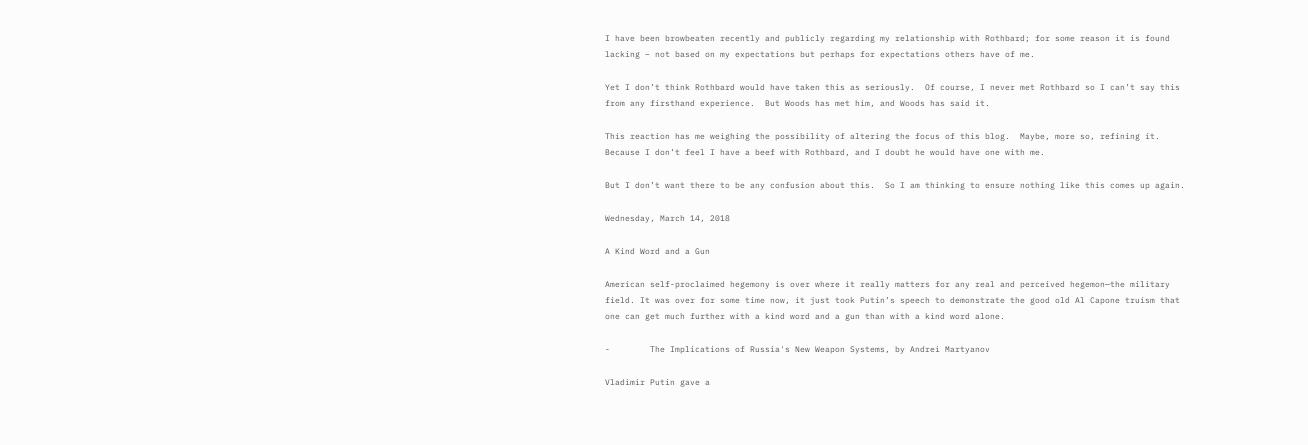I have been browbeaten recently and publicly regarding my relationship with Rothbard; for some reason it is found lacking – not based on my expectations but perhaps for expectations others have of me.

Yet I don’t think Rothbard would have taken this as seriously.  Of course, I never met Rothbard so I can’t say this from any firsthand experience.  But Woods has met him, and Woods has said it.

This reaction has me weighing the possibility of altering the focus of this blog.  Maybe, more so, refining it.  Because I don’t feel I have a beef with Rothbard, and I doubt he would have one with me.

But I don’t want there to be any confusion about this.  So I am thinking to ensure nothing like this comes up again.

Wednesday, March 14, 2018

A Kind Word and a Gun

American self-proclaimed hegemony is over where it really matters for any real and perceived hegemon—the military field. It was over for some time now, it just took Putin’s speech to demonstrate the good old Al Capone truism that one can get much further with a kind word and a gun than with a kind word alone.

-        The Implications of Russia's New Weapon Systems, by Andrei Martyanov

Vladimir Putin gave a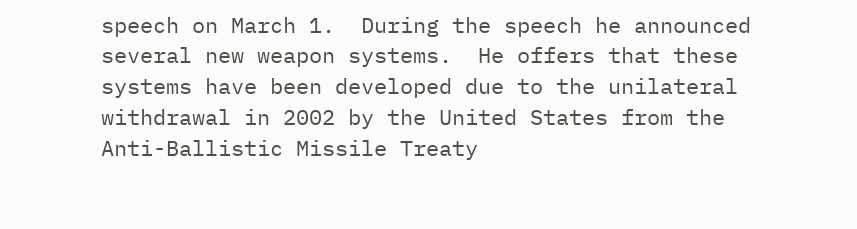speech on March 1.  During the speech he announced several new weapon systems.  He offers that these systems have been developed due to the unilateral withdrawal in 2002 by the United States from the Anti-Ballistic Missile Treaty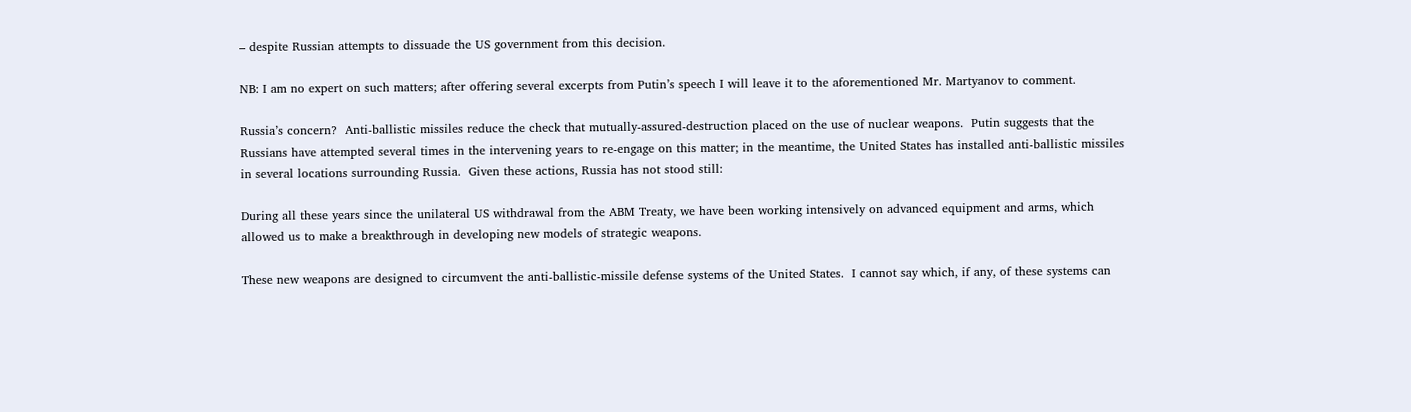– despite Russian attempts to dissuade the US government from this decision.

NB: I am no expert on such matters; after offering several excerpts from Putin’s speech I will leave it to the aforementioned Mr. Martyanov to comment.

Russia’s concern?  Anti-ballistic missiles reduce the check that mutually-assured-destruction placed on the use of nuclear weapons.  Putin suggests that the Russians have attempted several times in the intervening years to re-engage on this matter; in the meantime, the United States has installed anti-ballistic missiles in several locations surrounding Russia.  Given these actions, Russia has not stood still:

During all these years since the unilateral US withdrawal from the ABM Treaty, we have been working intensively on advanced equipment and arms, which allowed us to make a breakthrough in developing new models of strategic weapons.

These new weapons are designed to circumvent the anti-ballistic-missile defense systems of the United States.  I cannot say which, if any, of these systems can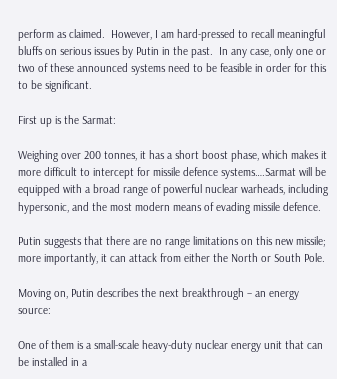perform as claimed.  However, I am hard-pressed to recall meaningful bluffs on serious issues by Putin in the past.  In any case, only one or two of these announced systems need to be feasible in order for this to be significant.

First up is the Sarmat:

Weighing over 200 tonnes, it has a short boost phase, which makes it more difficult to intercept for missile defence systems….Sarmat will be equipped with a broad range of powerful nuclear warheads, including hypersonic, and the most modern means of evading missile defence.

Putin suggests that there are no range limitations on this new missile; more importantly, it can attack from either the North or South Pole.

Moving on, Putin describes the next breakthrough – an energy source:

One of them is a small-scale heavy-duty nuclear energy unit that can be installed in a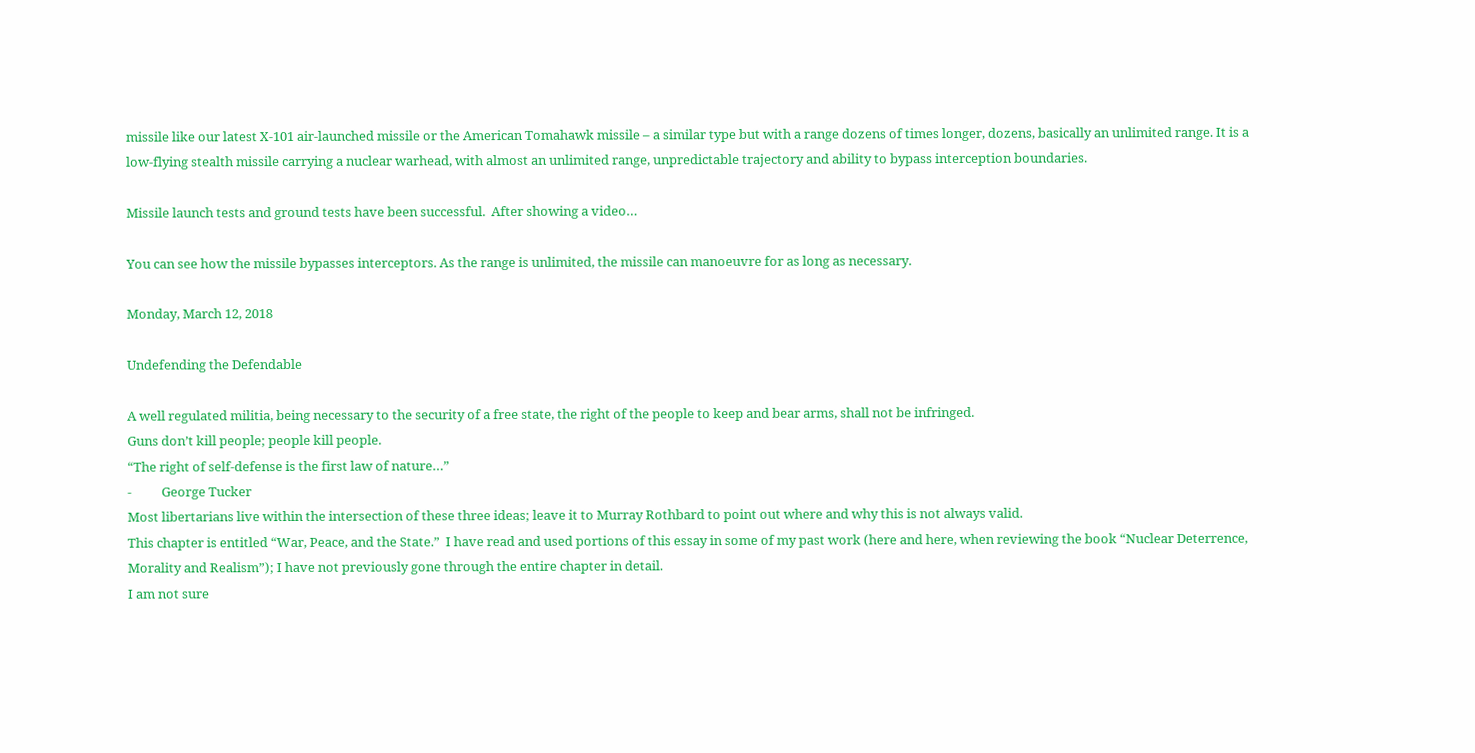missile like our latest X-101 air-launched missile or the American Tomahawk missile – a similar type but with a range dozens of times longer, dozens, basically an unlimited range. It is a low-flying stealth missile carrying a nuclear warhead, with almost an unlimited range, unpredictable trajectory and ability to bypass interception boundaries.

Missile launch tests and ground tests have been successful.  After showing a video…

You can see how the missile bypasses interceptors. As the range is unlimited, the missile can manoeuvre for as long as necessary.

Monday, March 12, 2018

Undefending the Defendable

A well regulated militia, being necessary to the security of a free state, the right of the people to keep and bear arms, shall not be infringed.
Guns don’t kill people; people kill people.
“The right of self-defense is the first law of nature…”
-          George Tucker
Most libertarians live within the intersection of these three ideas; leave it to Murray Rothbard to point out where and why this is not always valid.
This chapter is entitled “War, Peace, and the State.”  I have read and used portions of this essay in some of my past work (here and here, when reviewing the book “Nuclear Deterrence, Morality and Realism”); I have not previously gone through the entire chapter in detail.
I am not sure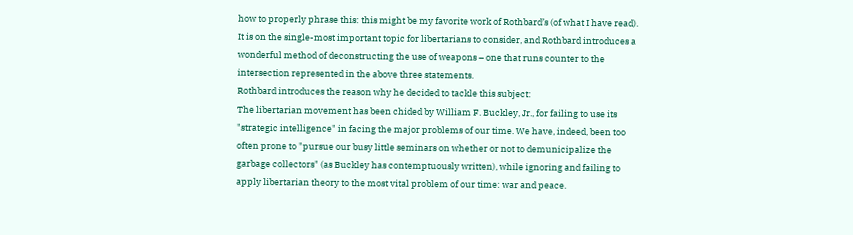how to properly phrase this: this might be my favorite work of Rothbard’s (of what I have read).  It is on the single-most important topic for libertarians to consider, and Rothbard introduces a wonderful method of deconstructing the use of weapons – one that runs counter to the intersection represented in the above three statements.
Rothbard introduces the reason why he decided to tackle this subject:
The libertarian movement has been chided by William F. Buckley, Jr., for failing to use its "strategic intelligence" in facing the major problems of our time. We have, indeed, been too often prone to "pursue our busy little seminars on whether or not to demunicipalize the garbage collectors" (as Buckley has contemptuously written), while ignoring and failing to apply libertarian theory to the most vital problem of our time: war and peace.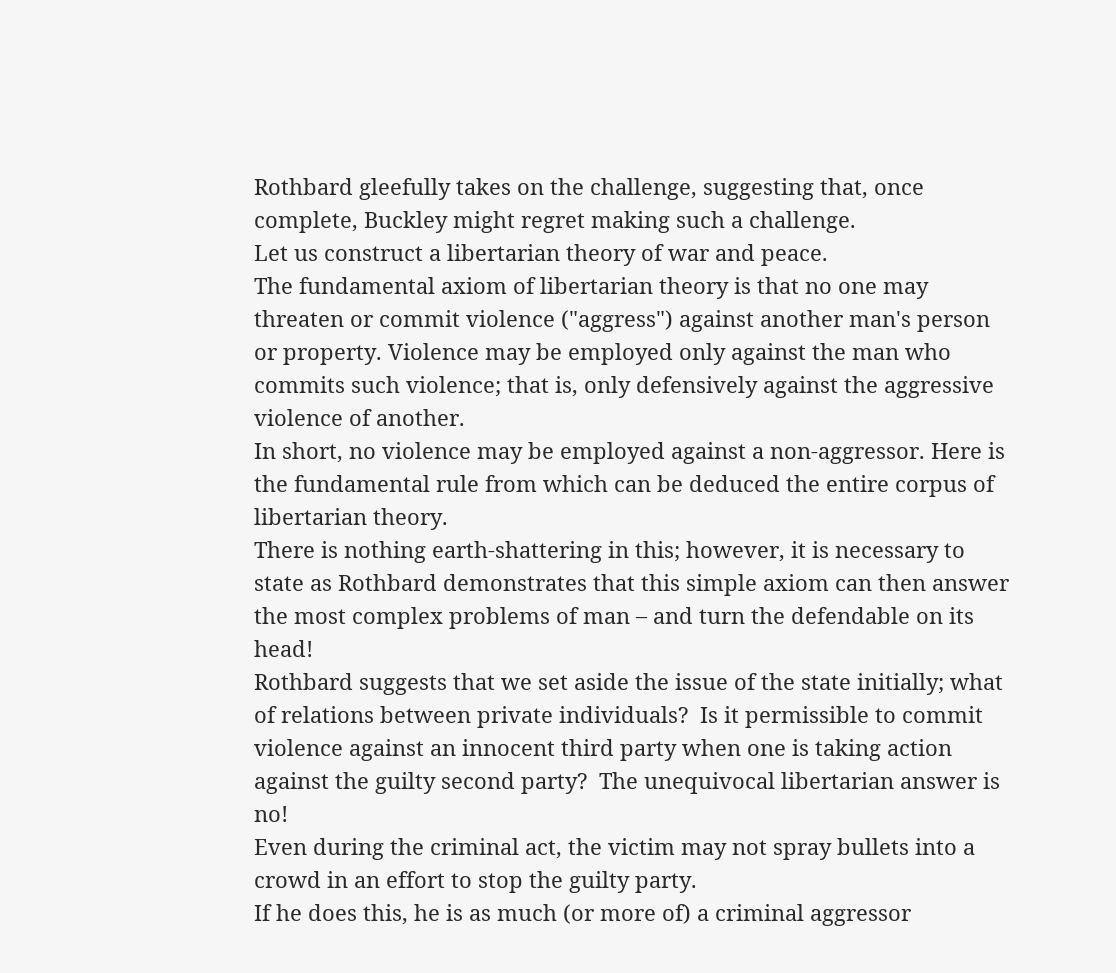Rothbard gleefully takes on the challenge, suggesting that, once complete, Buckley might regret making such a challenge.
Let us construct a libertarian theory of war and peace.
The fundamental axiom of libertarian theory is that no one may threaten or commit violence ("aggress") against another man's person or property. Violence may be employed only against the man who commits such violence; that is, only defensively against the aggressive violence of another.
In short, no violence may be employed against a non-aggressor. Here is the fundamental rule from which can be deduced the entire corpus of libertarian theory.
There is nothing earth-shattering in this; however, it is necessary to state as Rothbard demonstrates that this simple axiom can then answer the most complex problems of man – and turn the defendable on its head!
Rothbard suggests that we set aside the issue of the state initially; what of relations between private individuals?  Is it permissible to commit violence against an innocent third party when one is taking action against the guilty second party?  The unequivocal libertarian answer is no!
Even during the criminal act, the victim may not spray bullets into a crowd in an effort to stop the guilty party.
If he does this, he is as much (or more of) a criminal aggressor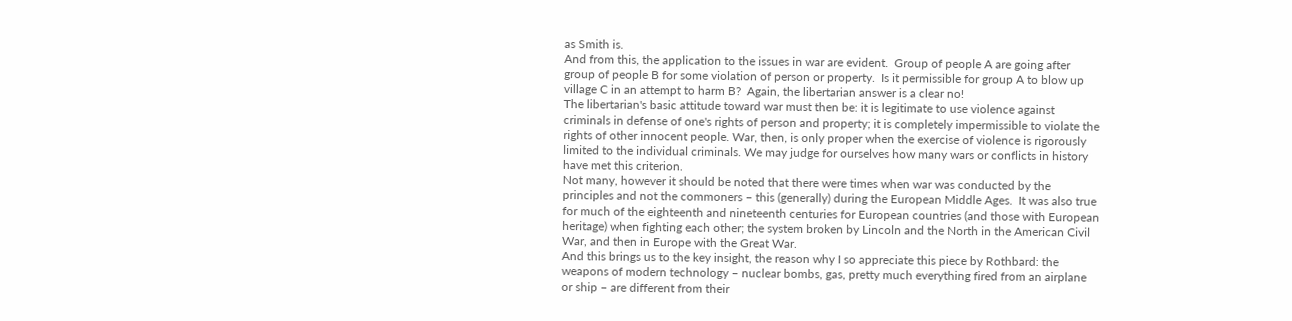as Smith is.
And from this, the application to the issues in war are evident.  Group of people A are going after group of people B for some violation of person or property.  Is it permissible for group A to blow up village C in an attempt to harm B?  Again, the libertarian answer is a clear no!
The libertarian's basic attitude toward war must then be: it is legitimate to use violence against criminals in defense of one's rights of person and property; it is completely impermissible to violate the rights of other innocent people. War, then, is only proper when the exercise of violence is rigorously limited to the individual criminals. We may judge for ourselves how many wars or conflicts in history have met this criterion.
Not many, however it should be noted that there were times when war was conducted by the principles and not the commoners – this (generally) during the European Middle Ages.  It was also true for much of the eighteenth and nineteenth centuries for European countries (and those with European heritage) when fighting each other; the system broken by Lincoln and the North in the American Civil War, and then in Europe with the Great War.
And this brings us to the key insight, the reason why I so appreciate this piece by Rothbard: the weapons of modern technology – nuclear bombs, gas, pretty much everything fired from an airplane or ship – are different from their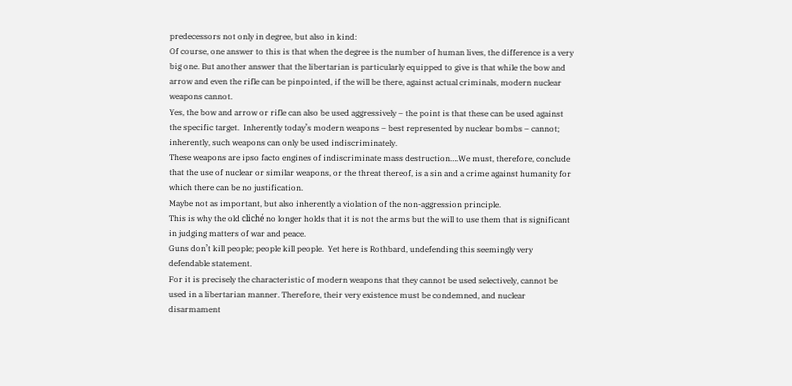predecessors not only in degree, but also in kind:
Of course, one answer to this is that when the degree is the number of human lives, the difference is a very big one. But another answer that the libertarian is particularly equipped to give is that while the bow and arrow and even the rifle can be pinpointed, if the will be there, against actual criminals, modern nuclear weapons cannot.
Yes, the bow and arrow or rifle can also be used aggressively – the point is that these can be used against the specific target.  Inherently today’s modern weapons – best represented by nuclear bombs – cannot; inherently, such weapons can only be used indiscriminately.
These weapons are ipso facto engines of indiscriminate mass destruction….We must, therefore, conclude that the use of nuclear or similar weapons, or the threat thereof, is a sin and a crime against humanity for which there can be no justification.
Maybe not as important, but also inherently a violation of the non-aggression principle.
This is why the old cliché no longer holds that it is not the arms but the will to use them that is significant in judging matters of war and peace.
Guns don’t kill people; people kill people.  Yet here is Rothbard, undefending this seemingly very defendable statement.
For it is precisely the characteristic of modern weapons that they cannot be used selectively, cannot be used in a libertarian manner. Therefore, their very existence must be condemned, and nuclear disarmament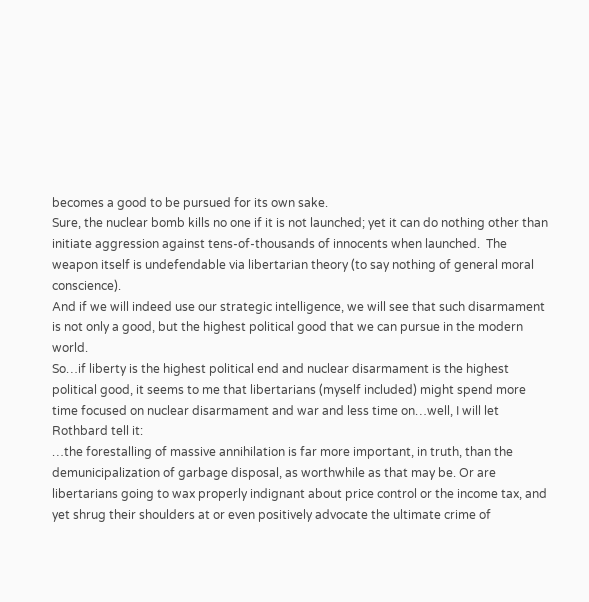becomes a good to be pursued for its own sake.
Sure, the nuclear bomb kills no one if it is not launched; yet it can do nothing other than initiate aggression against tens-of-thousands of innocents when launched.  The weapon itself is undefendable via libertarian theory (to say nothing of general moral conscience).
And if we will indeed use our strategic intelligence, we will see that such disarmament is not only a good, but the highest political good that we can pursue in the modern world.
So…if liberty is the highest political end and nuclear disarmament is the highest political good, it seems to me that libertarians (myself included) might spend more time focused on nuclear disarmament and war and less time on…well, I will let Rothbard tell it:
…the forestalling of massive annihilation is far more important, in truth, than the demunicipalization of garbage disposal, as worthwhile as that may be. Or are libertarians going to wax properly indignant about price control or the income tax, and yet shrug their shoulders at or even positively advocate the ultimate crime of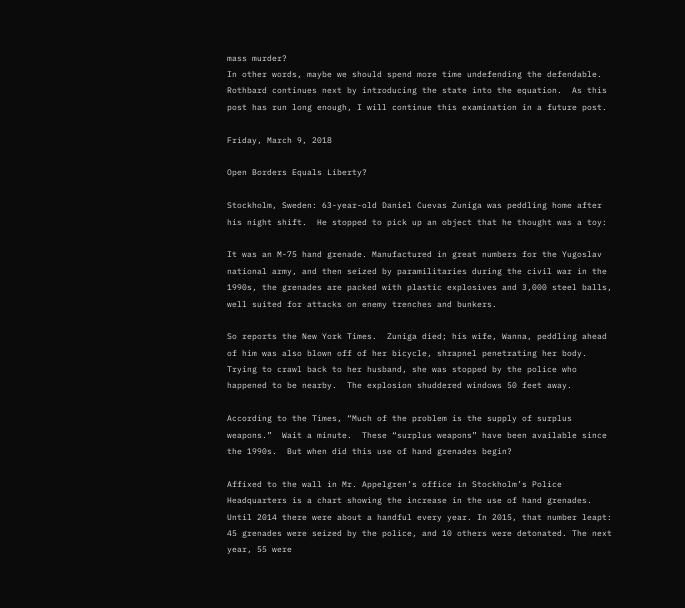mass murder?
In other words, maybe we should spend more time undefending the defendable.
Rothbard continues next by introducing the state into the equation.  As this post has run long enough, I will continue this examination in a future post.

Friday, March 9, 2018

Open Borders Equals Liberty?

Stockholm, Sweden: 63-year-old Daniel Cuevas Zuniga was peddling home after his night shift.  He stopped to pick up an object that he thought was a toy:

It was an M-75 hand grenade. Manufactured in great numbers for the Yugoslav national army, and then seized by paramilitaries during the civil war in the 1990s, the grenades are packed with plastic explosives and 3,000 steel balls, well suited for attacks on enemy trenches and bunkers.

So reports the New York Times.  Zuniga died; his wife, Wanna, peddling ahead of him was also blown off of her bicycle, shrapnel penetrating her body.  Trying to crawl back to her husband, she was stopped by the police who happened to be nearby.  The explosion shuddered windows 50 feet away.

According to the Times, “Much of the problem is the supply of surplus weapons.”  Wait a minute.  These “surplus weapons” have been available since the 1990s.  But when did this use of hand grenades begin?

Affixed to the wall in Mr. Appelgren’s office in Stockholm’s Police Headquarters is a chart showing the increase in the use of hand grenades. Until 2014 there were about a handful every year. In 2015, that number leapt: 45 grenades were seized by the police, and 10 others were detonated. The next year, 55 were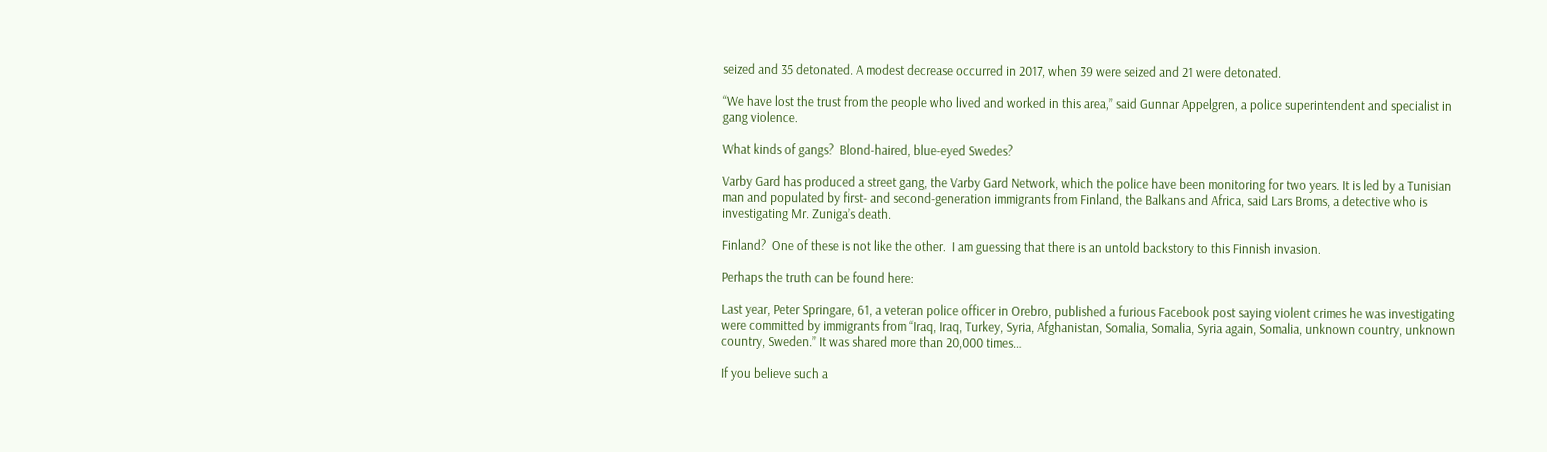seized and 35 detonated. A modest decrease occurred in 2017, when 39 were seized and 21 were detonated.

“We have lost the trust from the people who lived and worked in this area,” said Gunnar Appelgren, a police superintendent and specialist in gang violence.

What kinds of gangs?  Blond-haired, blue-eyed Swedes?

Varby Gard has produced a street gang, the Varby Gard Network, which the police have been monitoring for two years. It is led by a Tunisian man and populated by first- and second-generation immigrants from Finland, the Balkans and Africa, said Lars Broms, a detective who is investigating Mr. Zuniga’s death.

Finland?  One of these is not like the other.  I am guessing that there is an untold backstory to this Finnish invasion.

Perhaps the truth can be found here:

Last year, Peter Springare, 61, a veteran police officer in Orebro, published a furious Facebook post saying violent crimes he was investigating were committed by immigrants from “Iraq, Iraq, Turkey, Syria, Afghanistan, Somalia, Somalia, Syria again, Somalia, unknown country, unknown country, Sweden.” It was shared more than 20,000 times…

If you believe such a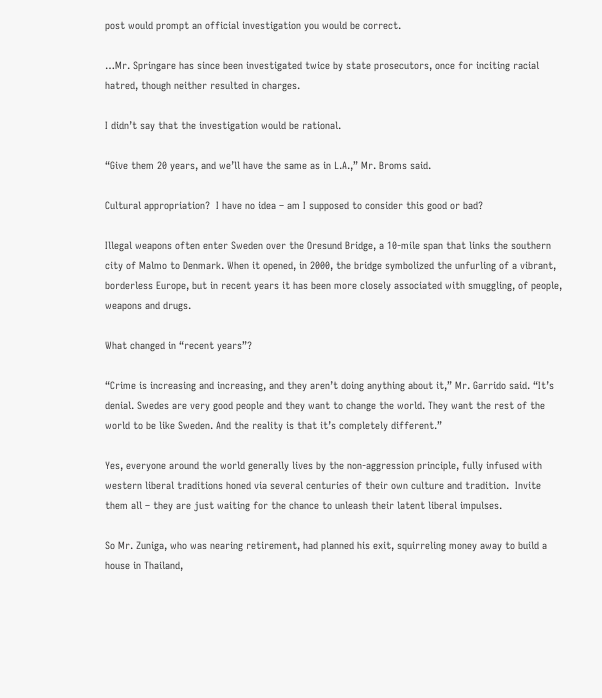post would prompt an official investigation you would be correct.

…Mr. Springare has since been investigated twice by state prosecutors, once for inciting racial hatred, though neither resulted in charges.

I didn’t say that the investigation would be rational.

“Give them 20 years, and we’ll have the same as in L.A.,” Mr. Broms said.

Cultural appropriation?  I have no idea – am I supposed to consider this good or bad?

Illegal weapons often enter Sweden over the Oresund Bridge, a 10-mile span that links the southern city of Malmo to Denmark. When it opened, in 2000, the bridge symbolized the unfurling of a vibrant, borderless Europe, but in recent years it has been more closely associated with smuggling, of people, weapons and drugs.

What changed in “recent years”?

“Crime is increasing and increasing, and they aren’t doing anything about it,” Mr. Garrido said. “It’s denial. Swedes are very good people and they want to change the world. They want the rest of the world to be like Sweden. And the reality is that it’s completely different.”

Yes, everyone around the world generally lives by the non-aggression principle, fully infused with western liberal traditions honed via several centuries of their own culture and tradition.  Invite them all – they are just waiting for the chance to unleash their latent liberal impulses.

So Mr. Zuniga, who was nearing retirement, had planned his exit, squirreling money away to build a house in Thailand,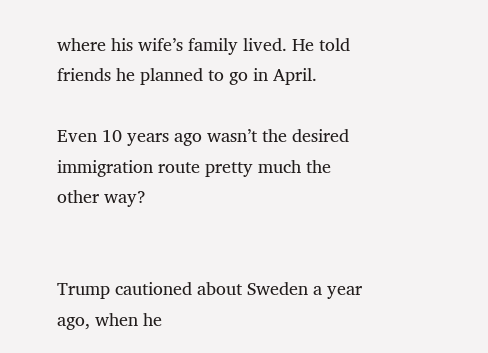where his wife’s family lived. He told friends he planned to go in April.

Even 10 years ago wasn’t the desired immigration route pretty much the other way?


Trump cautioned about Sweden a year ago, when he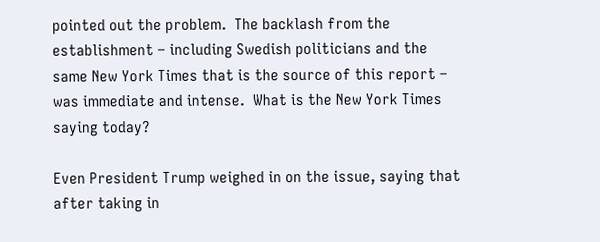pointed out the problem.  The backlash from the establishment – including Swedish politicians and the same New York Times that is the source of this report – was immediate and intense.  What is the New York Times saying today?

Even President Trump weighed in on the issue, saying that after taking in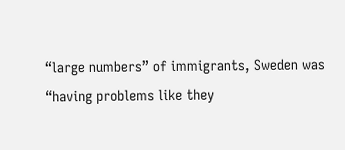“large numbers” of immigrants, Sweden was “having problems like they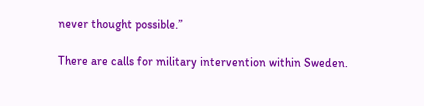never thought possible.”

There are calls for military intervention within Sweden.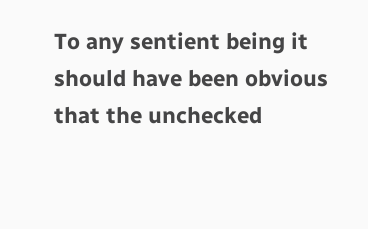To any sentient being it should have been obvious that the unchecked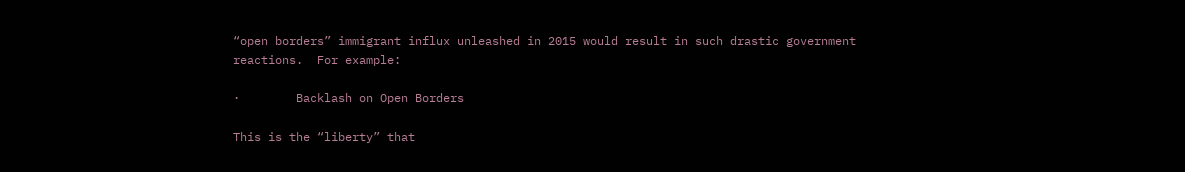“open borders” immigrant influx unleashed in 2015 would result in such drastic government reactions.  For example:

·        Backlash on Open Borders

This is the “liberty” that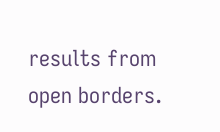results from open borders.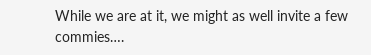While we are at it, we might as well invite a few commies….